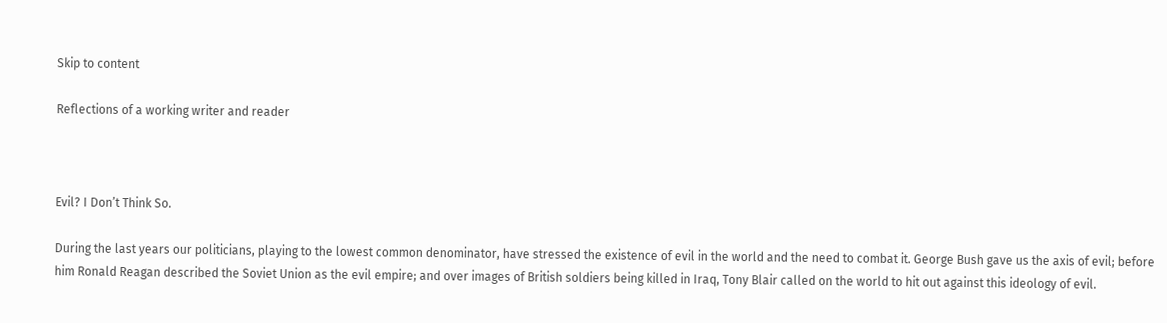Skip to content

Reflections of a working writer and reader



Evil? I Don’t Think So.

During the last years our politicians, playing to the lowest common denominator, have stressed the existence of evil in the world and the need to combat it. George Bush gave us the axis of evil; before him Ronald Reagan described the Soviet Union as the evil empire; and over images of British soldiers being killed in Iraq, Tony Blair called on the world to hit out against this ideology of evil.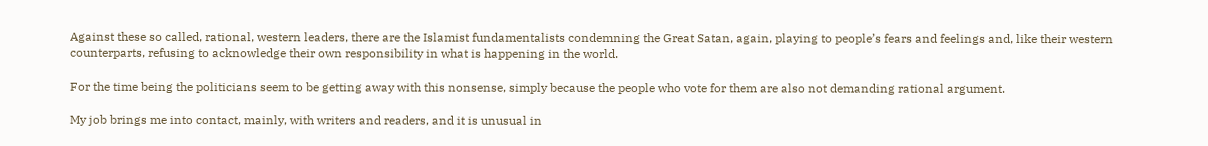Against these so called, rational, western leaders, there are the Islamist fundamentalists condemning the Great Satan, again, playing to people’s fears and feelings and, like their western counterparts, refusing to acknowledge their own responsibility in what is happening in the world.

For the time being the politicians seem to be getting away with this nonsense, simply because the people who vote for them are also not demanding rational argument.

My job brings me into contact, mainly, with writers and readers, and it is unusual in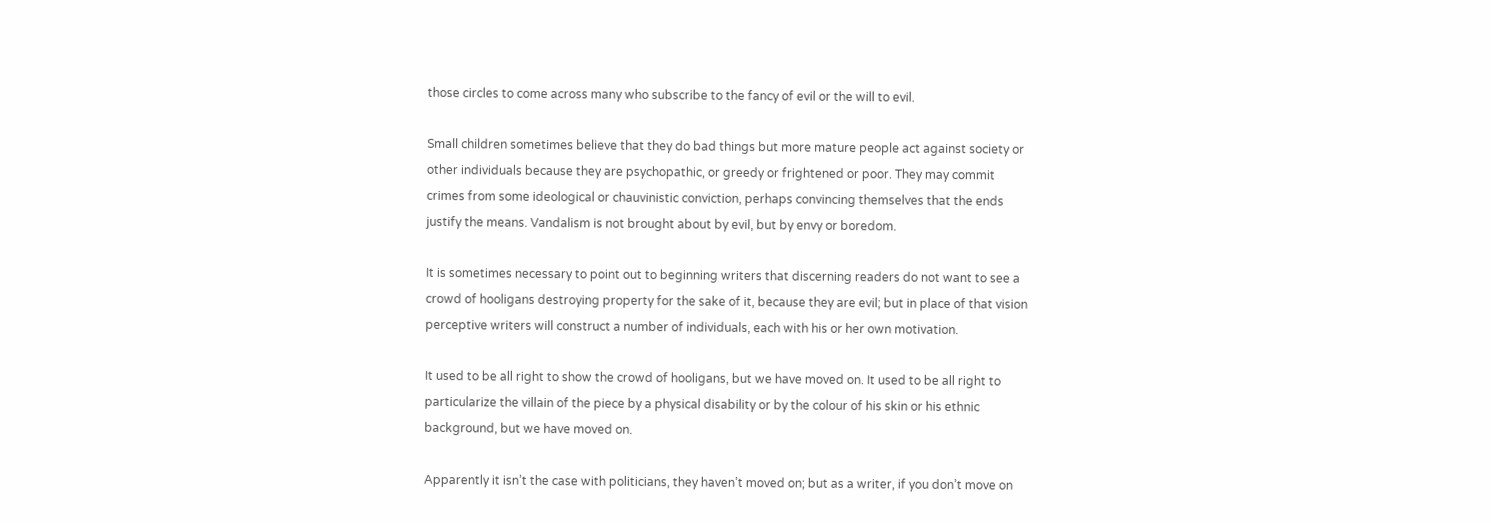those circles to come across many who subscribe to the fancy of evil or the will to evil.

Small children sometimes believe that they do bad things but more mature people act against society or other individuals because they are psychopathic, or greedy or frightened or poor. They may commit crimes from some ideological or chauvinistic conviction, perhaps convincing themselves that the ends justify the means. Vandalism is not brought about by evil, but by envy or boredom.

It is sometimes necessary to point out to beginning writers that discerning readers do not want to see a crowd of hooligans destroying property for the sake of it, because they are evil; but in place of that vision perceptive writers will construct a number of individuals, each with his or her own motivation.

It used to be all right to show the crowd of hooligans, but we have moved on. It used to be all right to particularize the villain of the piece by a physical disability or by the colour of his skin or his ethnic background, but we have moved on.

Apparently it isn’t the case with politicians, they haven’t moved on; but as a writer, if you don’t move on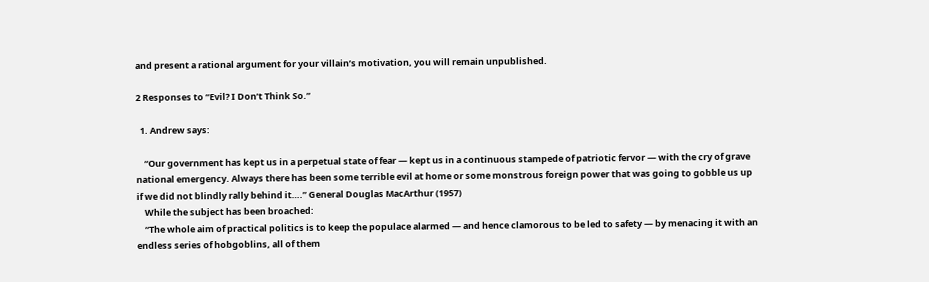and present a rational argument for your villain’s motivation, you will remain unpublished.

2 Responses to “Evil? I Don’t Think So.”

  1. Andrew says:

    “Our government has kept us in a perpetual state of fear — kept us in a continuous stampede of patriotic fervor — with the cry of grave national emergency. Always there has been some terrible evil at home or some monstrous foreign power that was going to gobble us up if we did not blindly rally behind it….” General Douglas MacArthur (1957)
    While the subject has been broached:
    “The whole aim of practical politics is to keep the populace alarmed — and hence clamorous to be led to safety — by menacing it with an endless series of hobgoblins, all of them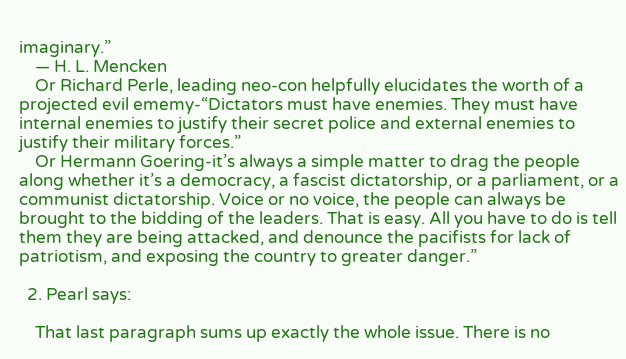imaginary.”
    — H. L. Mencken
    Or Richard Perle, leading neo-con helpfully elucidates the worth of a projected evil ememy-“Dictators must have enemies. They must have internal enemies to justify their secret police and external enemies to justify their military forces.”
    Or Hermann Goering-it’s always a simple matter to drag the people along whether it’s a democracy, a fascist dictatorship, or a parliament, or a communist dictatorship. Voice or no voice, the people can always be brought to the bidding of the leaders. That is easy. All you have to do is tell them they are being attacked, and denounce the pacifists for lack of patriotism, and exposing the country to greater danger.”

  2. Pearl says:

    That last paragraph sums up exactly the whole issue. There is no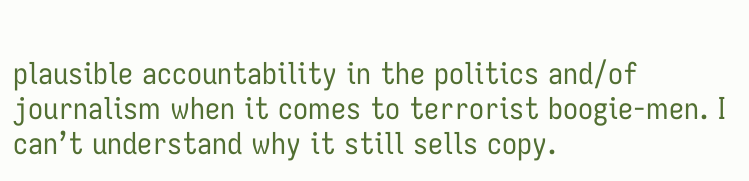plausible accountability in the politics and/of journalism when it comes to terrorist boogie-men. I can’t understand why it still sells copy.